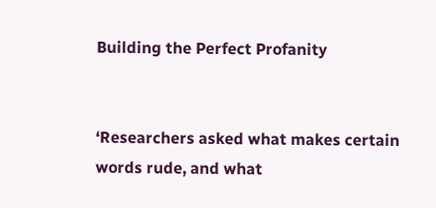Building the Perfect Profanity


‘Researchers asked what makes certain words rude, and what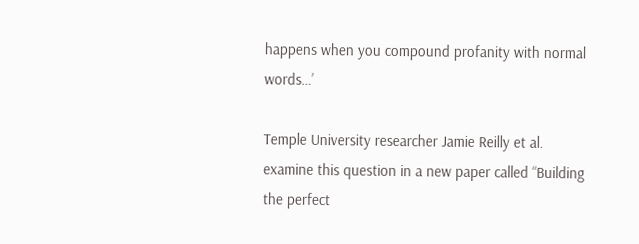happens when you compound profanity with normal words…’

Temple University researcher Jamie Reilly et al. examine this question in a new paper called “Building the perfect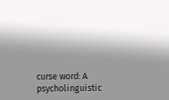curse word: A psycholinguistic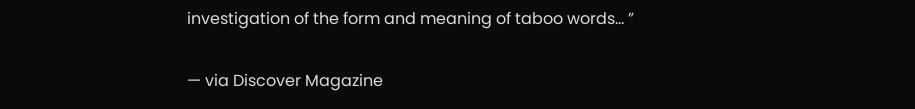investigation of the form and meaning of taboo words… ”

— via Discover Magazine